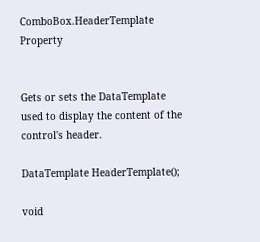ComboBox.HeaderTemplate Property


Gets or sets the DataTemplate used to display the content of the control's header.

DataTemplate HeaderTemplate();

void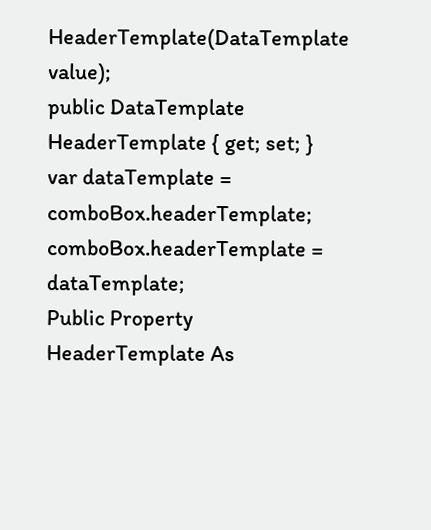HeaderTemplate(DataTemplate value);
public DataTemplate HeaderTemplate { get; set; }
var dataTemplate = comboBox.headerTemplate;
comboBox.headerTemplate = dataTemplate;
Public Property HeaderTemplate As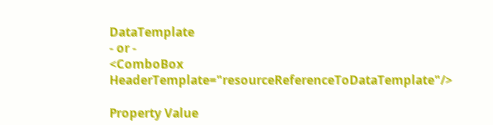DataTemplate
- or -
<ComboBox HeaderTemplate="resourceReferenceToDataTemplate"/>

Property Value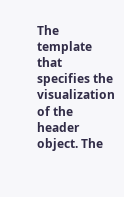The template that specifies the visualization of the header object. The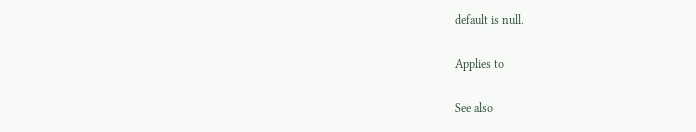default is null.

Applies to

See also